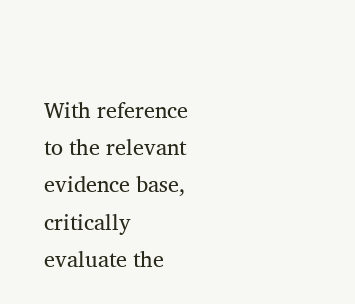With reference to the relevant evidence base, critically evaluate the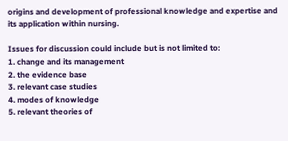origins and development of professional knowledge and expertise and its application within nursing.

Issues for discussion could include but is not limited to:
1. change and its management
2. the evidence base
3. relevant case studies
4. modes of knowledge
5. relevant theories of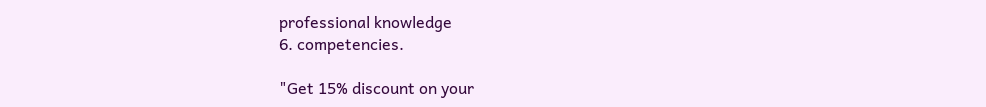professional knowledge
6. competencies.

"Get 15% discount on your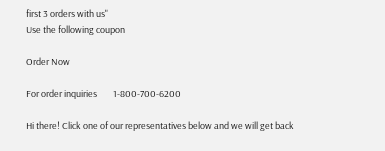first 3 orders with us"
Use the following coupon

Order Now

For order inquiries        1-800-700-6200

Hi there! Click one of our representatives below and we will get back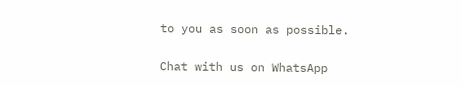to you as soon as possible.

Chat with us on WhatsApp